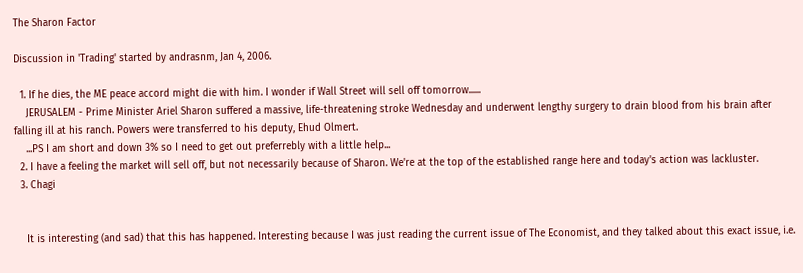The Sharon Factor

Discussion in 'Trading' started by andrasnm, Jan 4, 2006.

  1. If he dies, the ME peace accord might die with him. I wonder if Wall Street will sell off tomorrow......
    JERUSALEM - Prime Minister Ariel Sharon suffered a massive, life-threatening stroke Wednesday and underwent lengthy surgery to drain blood from his brain after falling ill at his ranch. Powers were transferred to his deputy, Ehud Olmert.
    ...PS I am short and down 3% so I need to get out preferrebly with a little help...
  2. I have a feeling the market will sell off, but not necessarily because of Sharon. We're at the top of the established range here and today's action was lackluster.
  3. Chagi


    It is interesting (and sad) that this has happened. Interesting because I was just reading the current issue of The Economist, and they talked about this exact issue, i.e.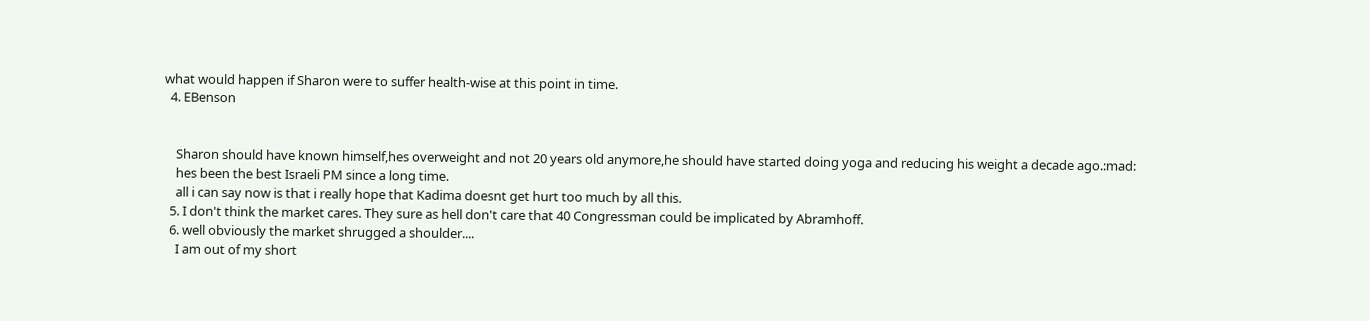what would happen if Sharon were to suffer health-wise at this point in time.
  4. EBenson


    Sharon should have known himself,hes overweight and not 20 years old anymore,he should have started doing yoga and reducing his weight a decade ago.:mad:
    hes been the best Israeli PM since a long time.
    all i can say now is that i really hope that Kadima doesnt get hurt too much by all this.
  5. I don't think the market cares. They sure as hell don't care that 40 Congressman could be implicated by Abramhoff.
  6. well obviously the market shrugged a shoulder....
    I am out of my short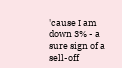'cause I am down 3% - a sure sign of a sell-off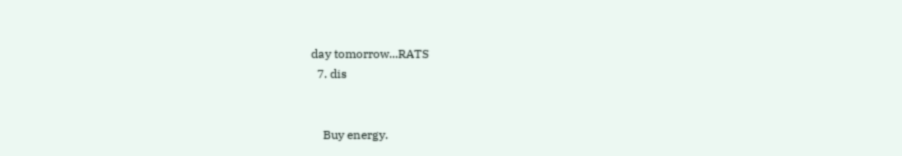day tomorrow...RATS
  7. dis


    Buy energy.